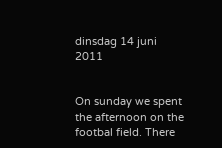dinsdag 14 juni 2011


On sunday we spent the afternoon on the footbal field. There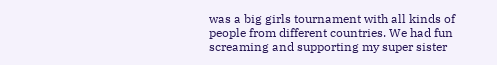was a big girls tournament with all kinds of people from different countries. We had fun screaming and supporting my super sister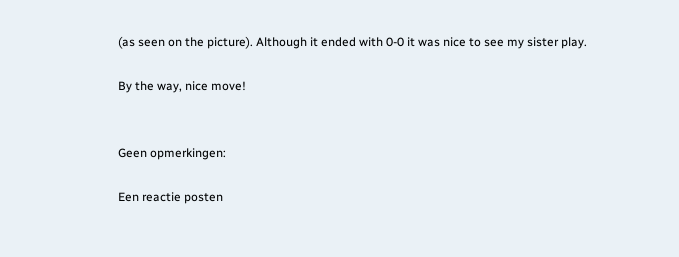(as seen on the picture). Although it ended with 0-0 it was nice to see my sister play.

By the way, nice move!


Geen opmerkingen:

Een reactie posten